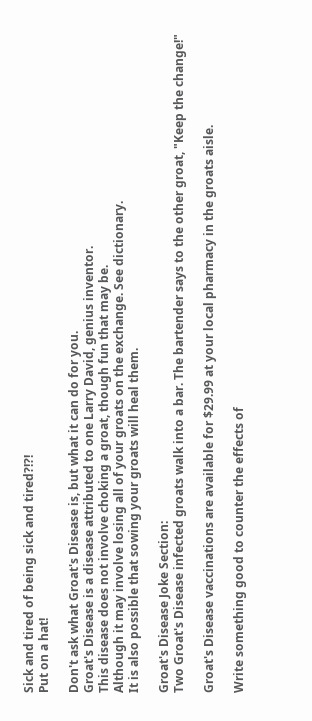Sick and tired of being sick and tired?!?!
Put on a hat!

Don't ask what Groat's Disease is, but what it can do for you.
Groat's Disease is a disease attributed to one Larry David, genius inventor.
This disease does not involve choking a groat, though fun that may be.
Although it may involve losing all of your groats on the exchange. See dictionary.
It is also possible that sowing your groats will heal them.

Groat's Disease Joke Section:
Two Groat's Disease infected groats walk into a bar. The bartender says to the other groat, "Keep the change!"

Groat's Disease vaccinations are available for $29.99 at your local pharmacy in the groats aisle.

Write something good to counter the effects of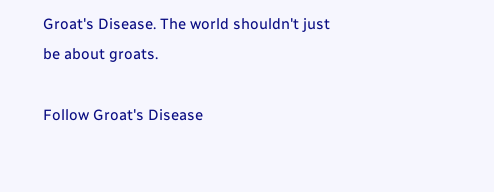Groat's Disease. The world shouldn't just be about groats.

Follow Groat's Disease